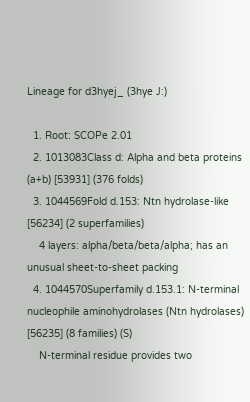Lineage for d3hyej_ (3hye J:)

  1. Root: SCOPe 2.01
  2. 1013083Class d: Alpha and beta proteins (a+b) [53931] (376 folds)
  3. 1044569Fold d.153: Ntn hydrolase-like [56234] (2 superfamilies)
    4 layers: alpha/beta/beta/alpha; has an unusual sheet-to-sheet packing
  4. 1044570Superfamily d.153.1: N-terminal nucleophile aminohydrolases (Ntn hydrolases) [56235] (8 families) (S)
    N-terminal residue provides two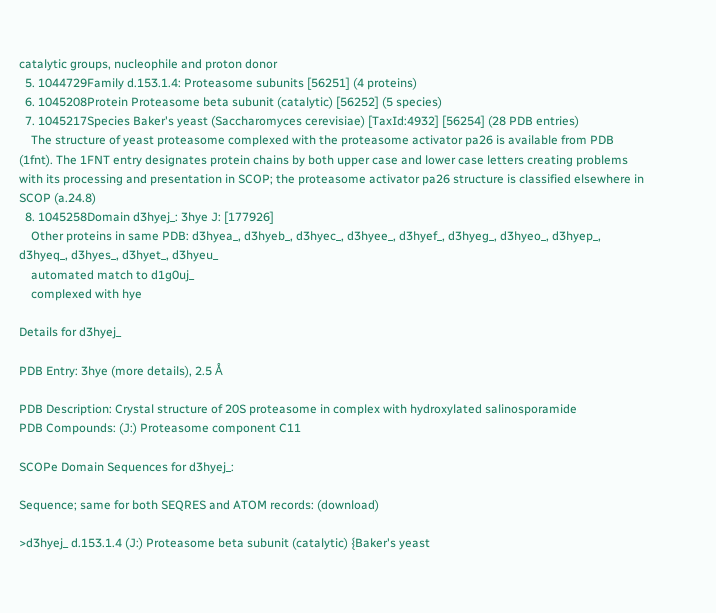catalytic groups, nucleophile and proton donor
  5. 1044729Family d.153.1.4: Proteasome subunits [56251] (4 proteins)
  6. 1045208Protein Proteasome beta subunit (catalytic) [56252] (5 species)
  7. 1045217Species Baker's yeast (Saccharomyces cerevisiae) [TaxId:4932] [56254] (28 PDB entries)
    The structure of yeast proteasome complexed with the proteasome activator pa26 is available from PDB (1fnt). The 1FNT entry designates protein chains by both upper case and lower case letters creating problems with its processing and presentation in SCOP; the proteasome activator pa26 structure is classified elsewhere in SCOP (a.24.8)
  8. 1045258Domain d3hyej_: 3hye J: [177926]
    Other proteins in same PDB: d3hyea_, d3hyeb_, d3hyec_, d3hyee_, d3hyef_, d3hyeg_, d3hyeo_, d3hyep_, d3hyeq_, d3hyes_, d3hyet_, d3hyeu_
    automated match to d1g0uj_
    complexed with hye

Details for d3hyej_

PDB Entry: 3hye (more details), 2.5 Å

PDB Description: Crystal structure of 20S proteasome in complex with hydroxylated salinosporamide
PDB Compounds: (J:) Proteasome component C11

SCOPe Domain Sequences for d3hyej_:

Sequence; same for both SEQRES and ATOM records: (download)

>d3hyej_ d.153.1.4 (J:) Proteasome beta subunit (catalytic) {Baker's yeast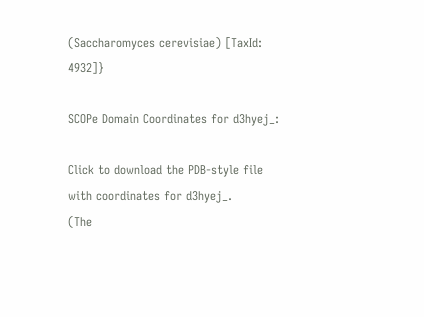(Saccharomyces cerevisiae) [TaxId: 4932]}

SCOPe Domain Coordinates for d3hyej_:

Click to download the PDB-style file with coordinates for d3hyej_.
(The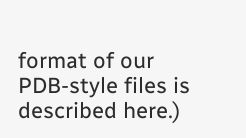format of our PDB-style files is described here.)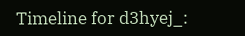Timeline for d3hyej_: